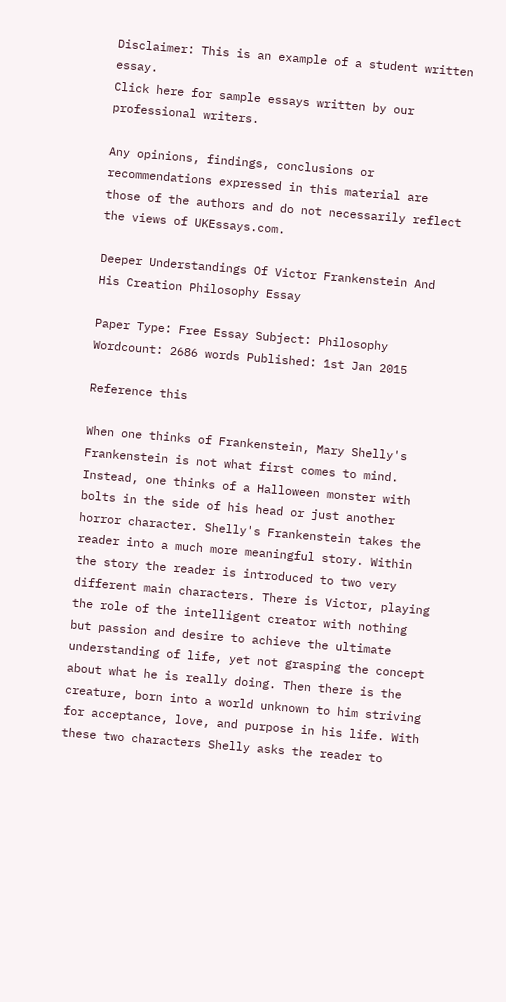Disclaimer: This is an example of a student written essay.
Click here for sample essays written by our professional writers.

Any opinions, findings, conclusions or recommendations expressed in this material are those of the authors and do not necessarily reflect the views of UKEssays.com.

Deeper Understandings Of Victor Frankenstein And His Creation Philosophy Essay

Paper Type: Free Essay Subject: Philosophy
Wordcount: 2686 words Published: 1st Jan 2015

Reference this

When one thinks of Frankenstein, Mary Shelly's Frankenstein is not what first comes to mind. Instead, one thinks of a Halloween monster with bolts in the side of his head or just another horror character. Shelly's Frankenstein takes the reader into a much more meaningful story. Within the story the reader is introduced to two very different main characters. There is Victor, playing the role of the intelligent creator with nothing but passion and desire to achieve the ultimate understanding of life, yet not grasping the concept about what he is really doing. Then there is the creature, born into a world unknown to him striving for acceptance, love, and purpose in his life. With these two characters Shelly asks the reader to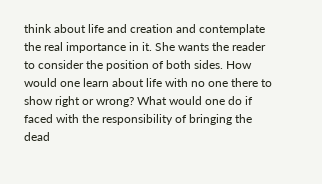think about life and creation and contemplate the real importance in it. She wants the reader to consider the position of both sides. How would one learn about life with no one there to show right or wrong? What would one do if faced with the responsibility of bringing the dead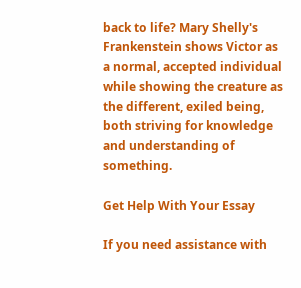back to life? Mary Shelly's Frankenstein shows Victor as a normal, accepted individual while showing the creature as the different, exiled being, both striving for knowledge and understanding of something.

Get Help With Your Essay

If you need assistance with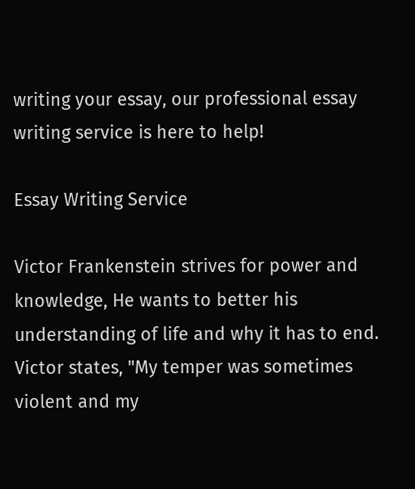writing your essay, our professional essay writing service is here to help!

Essay Writing Service

Victor Frankenstein strives for power and knowledge, He wants to better his understanding of life and why it has to end. Victor states, "My temper was sometimes violent and my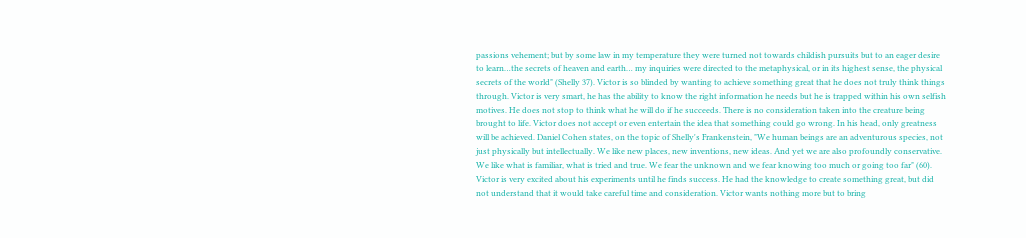passions vehement; but by some law in my temperature they were turned not towards childish pursuits but to an eager desire to learn…the secrets of heaven and earth… my inquiries were directed to the metaphysical, or in its highest sense, the physical secrets of the world" (Shelly 37). Victor is so blinded by wanting to achieve something great that he does not truly think things through. Victor is very smart, he has the ability to know the right information he needs but he is trapped within his own selfish motives. He does not stop to think what he will do if he succeeds. There is no consideration taken into the creature being brought to life. Victor does not accept or even entertain the idea that something could go wrong. In his head, only greatness will be achieved. Daniel Cohen states, on the topic of Shelly's Frankenstein, "We human beings are an adventurous species, not just physically but intellectually. We like new places, new inventions, new ideas. And yet we are also profoundly conservative. We like what is familiar, what is tried and true. We fear the unknown and we fear knowing too much or going too far" (60). Victor is very excited about his experiments until he finds success. He had the knowledge to create something great, but did not understand that it would take careful time and consideration. Victor wants nothing more but to bring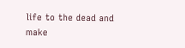life to the dead and make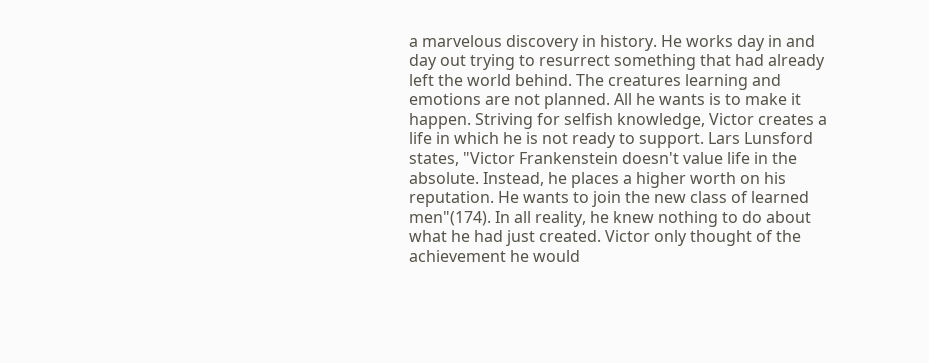a marvelous discovery in history. He works day in and day out trying to resurrect something that had already left the world behind. The creatures learning and emotions are not planned. All he wants is to make it happen. Striving for selfish knowledge, Victor creates a life in which he is not ready to support. Lars Lunsford states, "Victor Frankenstein doesn't value life in the absolute. Instead, he places a higher worth on his reputation. He wants to join the new class of learned men"(174). In all reality, he knew nothing to do about what he had just created. Victor only thought of the achievement he would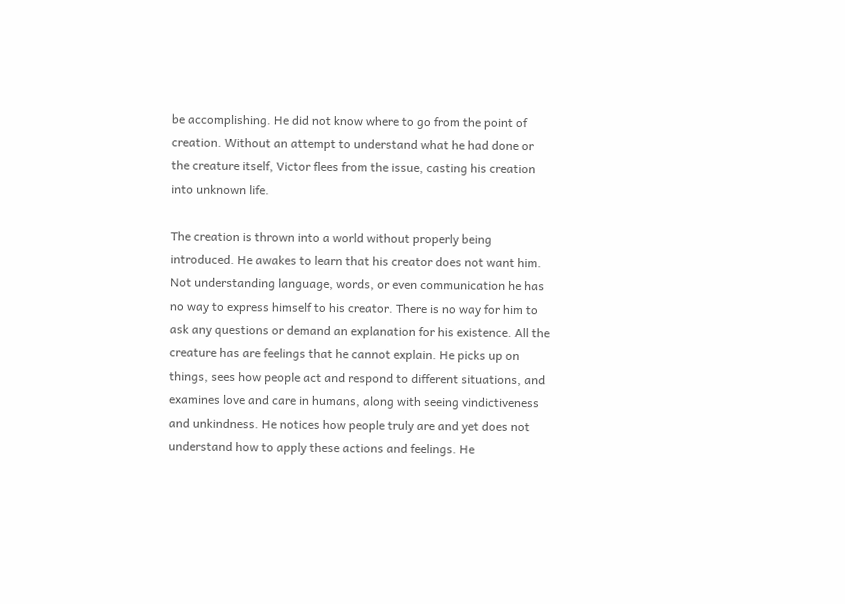be accomplishing. He did not know where to go from the point of creation. Without an attempt to understand what he had done or the creature itself, Victor flees from the issue, casting his creation into unknown life.

The creation is thrown into a world without properly being introduced. He awakes to learn that his creator does not want him. Not understanding language, words, or even communication he has no way to express himself to his creator. There is no way for him to ask any questions or demand an explanation for his existence. All the creature has are feelings that he cannot explain. He picks up on things, sees how people act and respond to different situations, and examines love and care in humans, along with seeing vindictiveness and unkindness. He notices how people truly are and yet does not understand how to apply these actions and feelings. He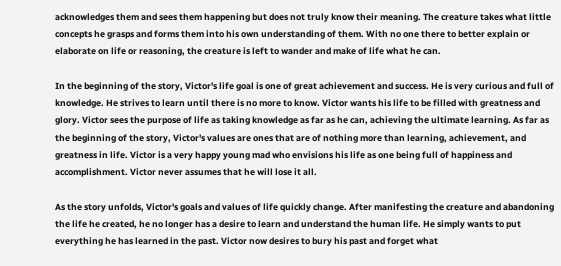acknowledges them and sees them happening but does not truly know their meaning. The creature takes what little concepts he grasps and forms them into his own understanding of them. With no one there to better explain or elaborate on life or reasoning, the creature is left to wander and make of life what he can.

In the beginning of the story, Victor's life goal is one of great achievement and success. He is very curious and full of knowledge. He strives to learn until there is no more to know. Victor wants his life to be filled with greatness and glory. Victor sees the purpose of life as taking knowledge as far as he can, achieving the ultimate learning. As far as the beginning of the story, Victor's values are ones that are of nothing more than learning, achievement, and greatness in life. Victor is a very happy young mad who envisions his life as one being full of happiness and accomplishment. Victor never assumes that he will lose it all.

As the story unfolds, Victor's goals and values of life quickly change. After manifesting the creature and abandoning the life he created, he no longer has a desire to learn and understand the human life. He simply wants to put everything he has learned in the past. Victor now desires to bury his past and forget what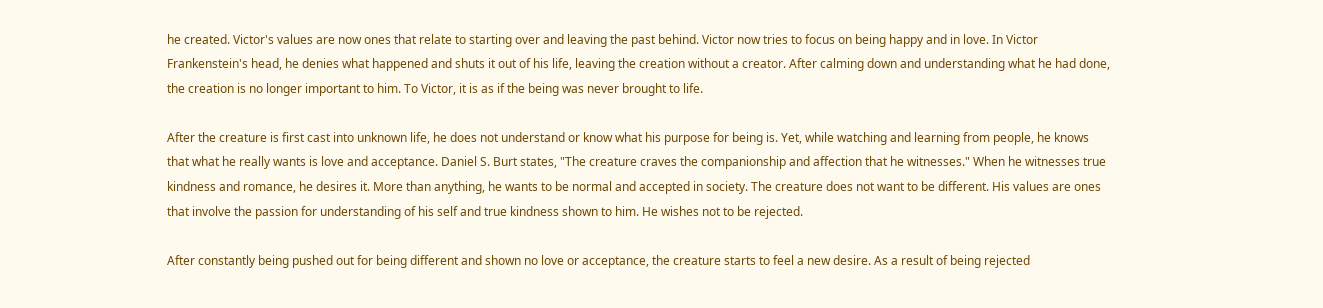he created. Victor's values are now ones that relate to starting over and leaving the past behind. Victor now tries to focus on being happy and in love. In Victor Frankenstein's head, he denies what happened and shuts it out of his life, leaving the creation without a creator. After calming down and understanding what he had done, the creation is no longer important to him. To Victor, it is as if the being was never brought to life.

After the creature is first cast into unknown life, he does not understand or know what his purpose for being is. Yet, while watching and learning from people, he knows that what he really wants is love and acceptance. Daniel S. Burt states, "The creature craves the companionship and affection that he witnesses." When he witnesses true kindness and romance, he desires it. More than anything, he wants to be normal and accepted in society. The creature does not want to be different. His values are ones that involve the passion for understanding of his self and true kindness shown to him. He wishes not to be rejected.

After constantly being pushed out for being different and shown no love or acceptance, the creature starts to feel a new desire. As a result of being rejected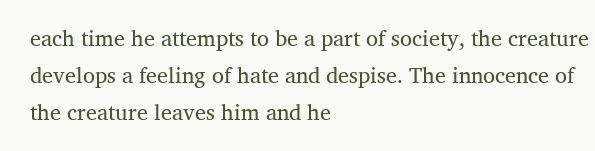each time he attempts to be a part of society, the creature develops a feeling of hate and despise. The innocence of the creature leaves him and he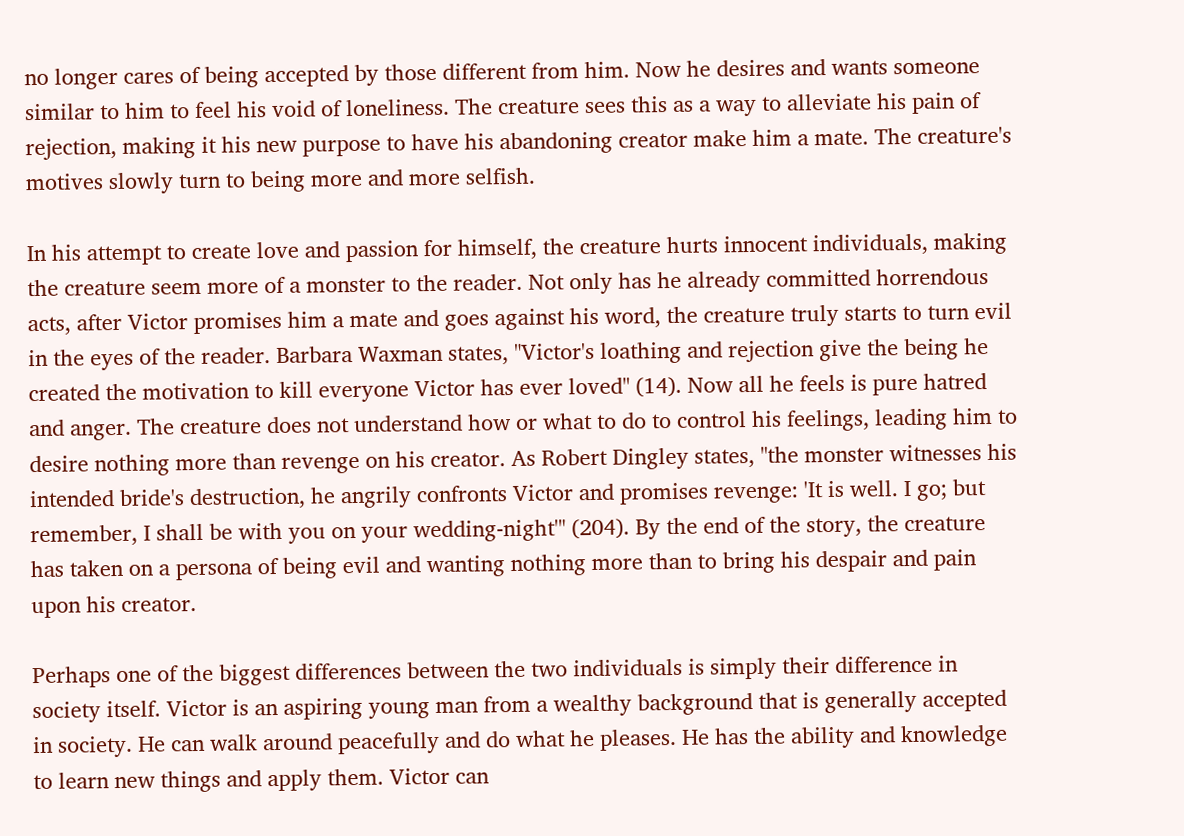no longer cares of being accepted by those different from him. Now he desires and wants someone similar to him to feel his void of loneliness. The creature sees this as a way to alleviate his pain of rejection, making it his new purpose to have his abandoning creator make him a mate. The creature's motives slowly turn to being more and more selfish.

In his attempt to create love and passion for himself, the creature hurts innocent individuals, making the creature seem more of a monster to the reader. Not only has he already committed horrendous acts, after Victor promises him a mate and goes against his word, the creature truly starts to turn evil in the eyes of the reader. Barbara Waxman states, "Victor's loathing and rejection give the being he created the motivation to kill everyone Victor has ever loved" (14). Now all he feels is pure hatred and anger. The creature does not understand how or what to do to control his feelings, leading him to desire nothing more than revenge on his creator. As Robert Dingley states, "the monster witnesses his intended bride's destruction, he angrily confronts Victor and promises revenge: 'It is well. I go; but remember, I shall be with you on your wedding-night'" (204). By the end of the story, the creature has taken on a persona of being evil and wanting nothing more than to bring his despair and pain upon his creator.

Perhaps one of the biggest differences between the two individuals is simply their difference in society itself. Victor is an aspiring young man from a wealthy background that is generally accepted in society. He can walk around peacefully and do what he pleases. He has the ability and knowledge to learn new things and apply them. Victor can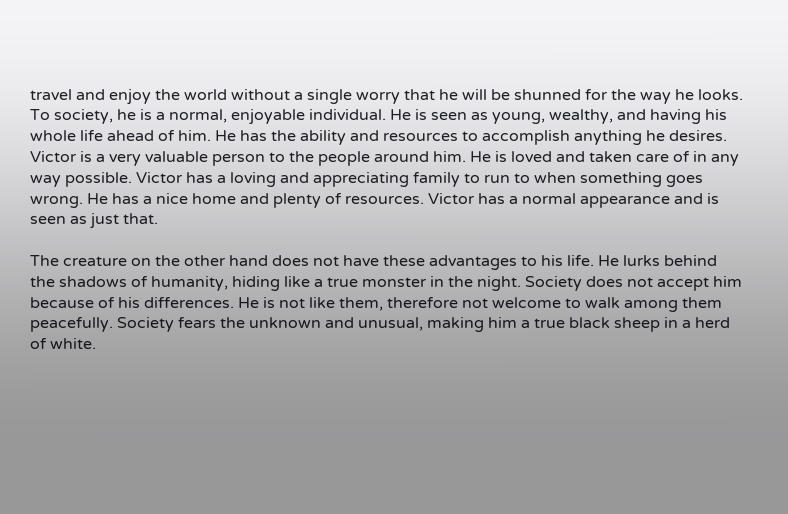travel and enjoy the world without a single worry that he will be shunned for the way he looks. To society, he is a normal, enjoyable individual. He is seen as young, wealthy, and having his whole life ahead of him. He has the ability and resources to accomplish anything he desires. Victor is a very valuable person to the people around him. He is loved and taken care of in any way possible. Victor has a loving and appreciating family to run to when something goes wrong. He has a nice home and plenty of resources. Victor has a normal appearance and is seen as just that.

The creature on the other hand does not have these advantages to his life. He lurks behind the shadows of humanity, hiding like a true monster in the night. Society does not accept him because of his differences. He is not like them, therefore not welcome to walk among them peacefully. Society fears the unknown and unusual, making him a true black sheep in a herd of white.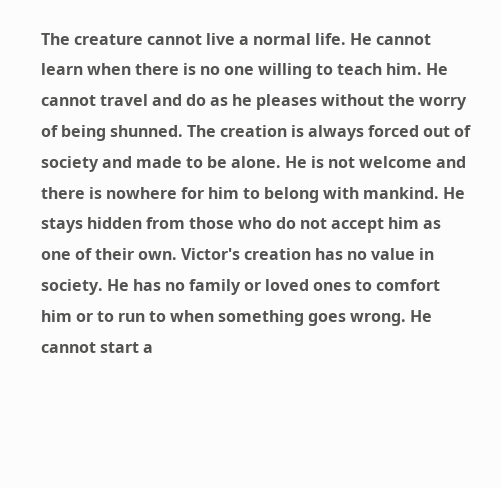The creature cannot live a normal life. He cannot learn when there is no one willing to teach him. He cannot travel and do as he pleases without the worry of being shunned. The creation is always forced out of society and made to be alone. He is not welcome and there is nowhere for him to belong with mankind. He stays hidden from those who do not accept him as one of their own. Victor's creation has no value in society. He has no family or loved ones to comfort him or to run to when something goes wrong. He cannot start a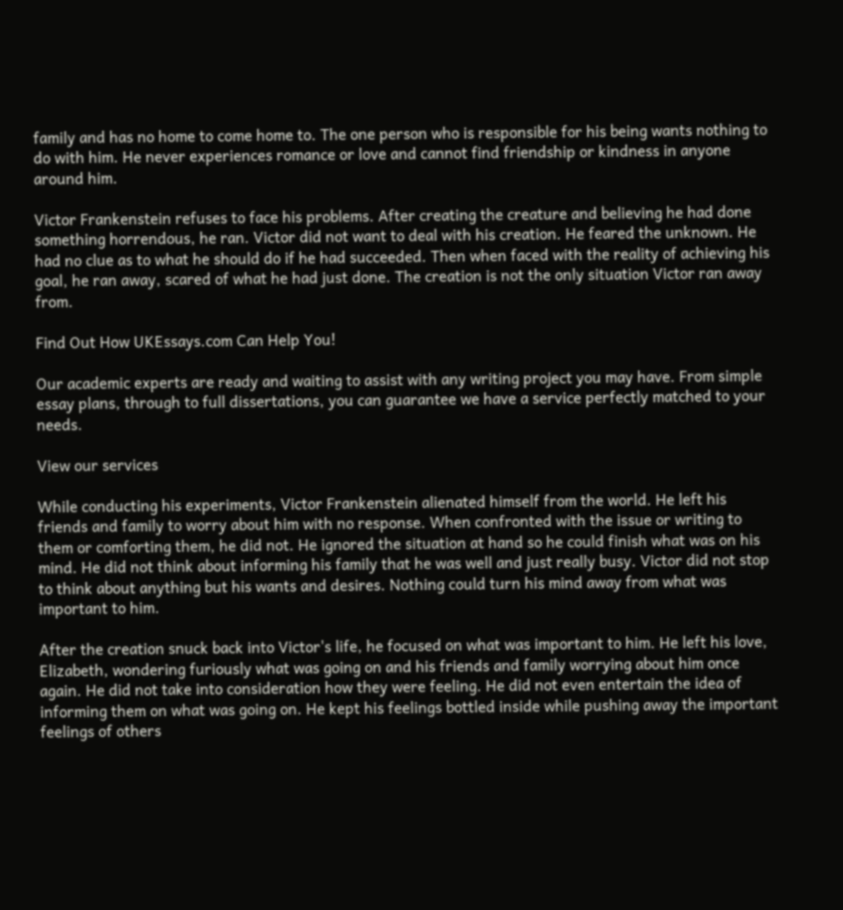family and has no home to come home to. The one person who is responsible for his being wants nothing to do with him. He never experiences romance or love and cannot find friendship or kindness in anyone around him.

Victor Frankenstein refuses to face his problems. After creating the creature and believing he had done something horrendous, he ran. Victor did not want to deal with his creation. He feared the unknown. He had no clue as to what he should do if he had succeeded. Then when faced with the reality of achieving his goal, he ran away, scared of what he had just done. The creation is not the only situation Victor ran away from.

Find Out How UKEssays.com Can Help You!

Our academic experts are ready and waiting to assist with any writing project you may have. From simple essay plans, through to full dissertations, you can guarantee we have a service perfectly matched to your needs.

View our services

While conducting his experiments, Victor Frankenstein alienated himself from the world. He left his friends and family to worry about him with no response. When confronted with the issue or writing to them or comforting them, he did not. He ignored the situation at hand so he could finish what was on his mind. He did not think about informing his family that he was well and just really busy. Victor did not stop to think about anything but his wants and desires. Nothing could turn his mind away from what was important to him.

After the creation snuck back into Victor's life, he focused on what was important to him. He left his love, Elizabeth, wondering furiously what was going on and his friends and family worrying about him once again. He did not take into consideration how they were feeling. He did not even entertain the idea of informing them on what was going on. He kept his feelings bottled inside while pushing away the important feelings of others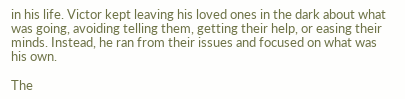in his life. Victor kept leaving his loved ones in the dark about what was going, avoiding telling them, getting their help, or easing their minds. Instead, he ran from their issues and focused on what was his own.

The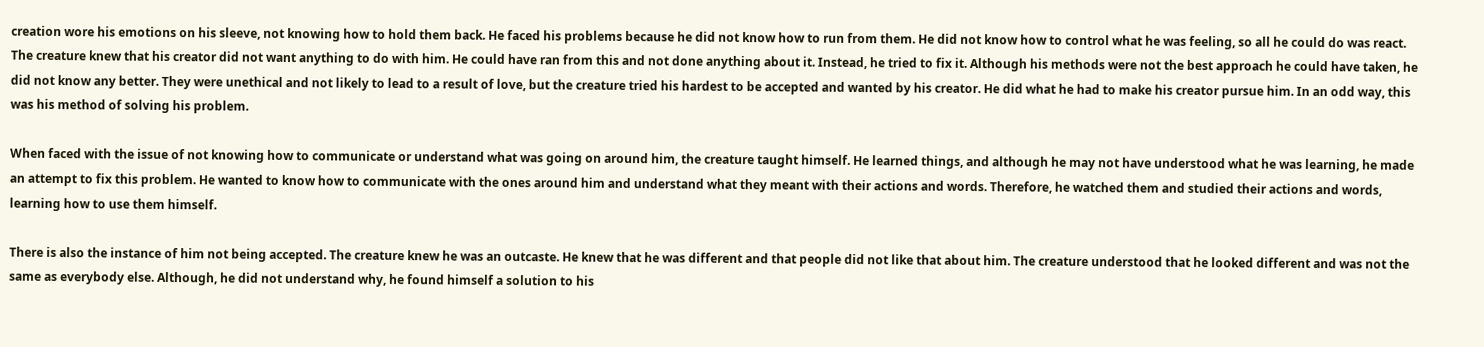creation wore his emotions on his sleeve, not knowing how to hold them back. He faced his problems because he did not know how to run from them. He did not know how to control what he was feeling, so all he could do was react. The creature knew that his creator did not want anything to do with him. He could have ran from this and not done anything about it. Instead, he tried to fix it. Although his methods were not the best approach he could have taken, he did not know any better. They were unethical and not likely to lead to a result of love, but the creature tried his hardest to be accepted and wanted by his creator. He did what he had to make his creator pursue him. In an odd way, this was his method of solving his problem.

When faced with the issue of not knowing how to communicate or understand what was going on around him, the creature taught himself. He learned things, and although he may not have understood what he was learning, he made an attempt to fix this problem. He wanted to know how to communicate with the ones around him and understand what they meant with their actions and words. Therefore, he watched them and studied their actions and words, learning how to use them himself.

There is also the instance of him not being accepted. The creature knew he was an outcaste. He knew that he was different and that people did not like that about him. The creature understood that he looked different and was not the same as everybody else. Although, he did not understand why, he found himself a solution to his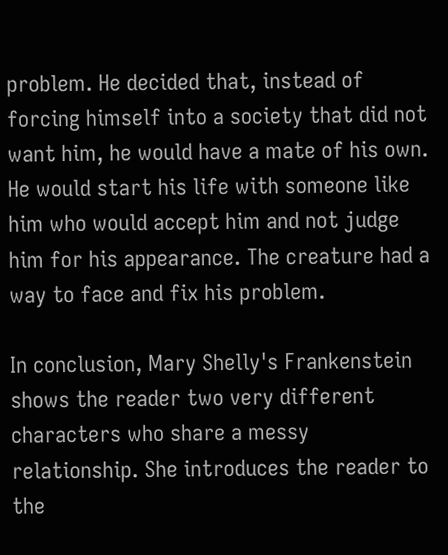problem. He decided that, instead of forcing himself into a society that did not want him, he would have a mate of his own. He would start his life with someone like him who would accept him and not judge him for his appearance. The creature had a way to face and fix his problem.

In conclusion, Mary Shelly's Frankenstein shows the reader two very different characters who share a messy relationship. She introduces the reader to the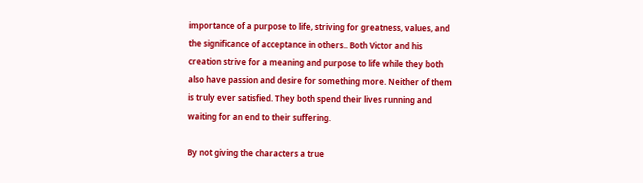importance of a purpose to life, striving for greatness, values, and the significance of acceptance in others.. Both Victor and his creation strive for a meaning and purpose to life while they both also have passion and desire for something more. Neither of them is truly ever satisfied. They both spend their lives running and waiting for an end to their suffering.

By not giving the characters a true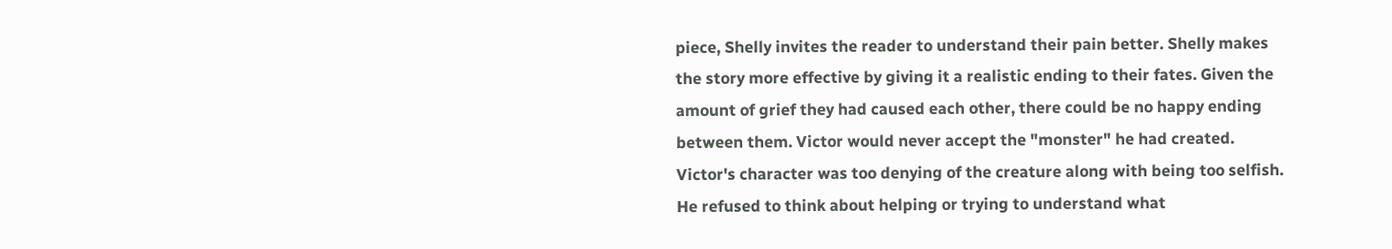piece, Shelly invites the reader to understand their pain better. Shelly makes the story more effective by giving it a realistic ending to their fates. Given the amount of grief they had caused each other, there could be no happy ending between them. Victor would never accept the "monster" he had created. Victor's character was too denying of the creature along with being too selfish. He refused to think about helping or trying to understand what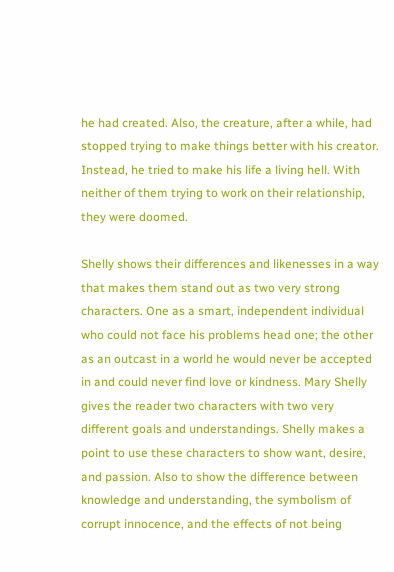he had created. Also, the creature, after a while, had stopped trying to make things better with his creator. Instead, he tried to make his life a living hell. With neither of them trying to work on their relationship, they were doomed.

Shelly shows their differences and likenesses in a way that makes them stand out as two very strong characters. One as a smart, independent individual who could not face his problems head one; the other as an outcast in a world he would never be accepted in and could never find love or kindness. Mary Shelly gives the reader two characters with two very different goals and understandings. Shelly makes a point to use these characters to show want, desire, and passion. Also to show the difference between knowledge and understanding, the symbolism of corrupt innocence, and the effects of not being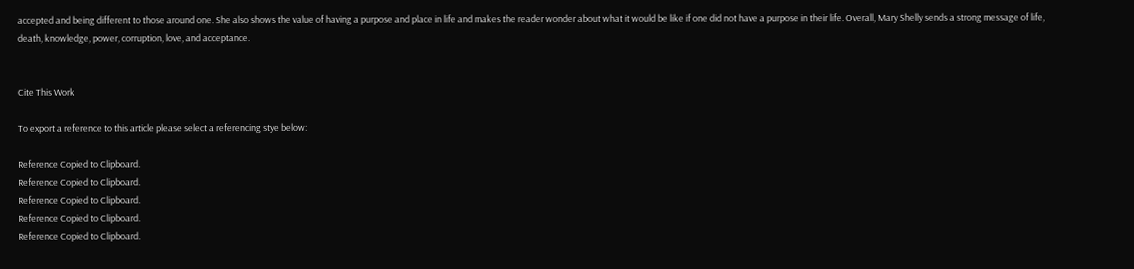accepted and being different to those around one. She also shows the value of having a purpose and place in life and makes the reader wonder about what it would be like if one did not have a purpose in their life. Overall, Mary Shelly sends a strong message of life, death, knowledge, power, corruption, love, and acceptance.


Cite This Work

To export a reference to this article please select a referencing stye below:

Reference Copied to Clipboard.
Reference Copied to Clipboard.
Reference Copied to Clipboard.
Reference Copied to Clipboard.
Reference Copied to Clipboard.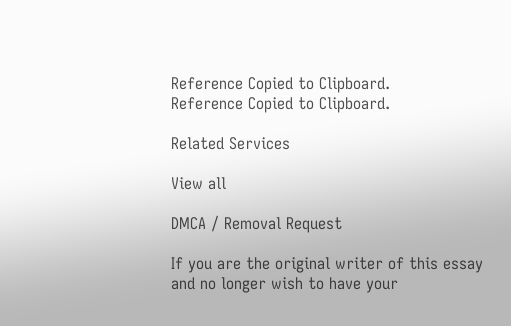Reference Copied to Clipboard.
Reference Copied to Clipboard.

Related Services

View all

DMCA / Removal Request

If you are the original writer of this essay and no longer wish to have your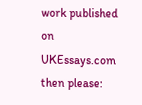work published on UKEssays.com then please: